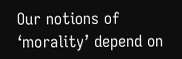Our notions of ‘morality’ depend on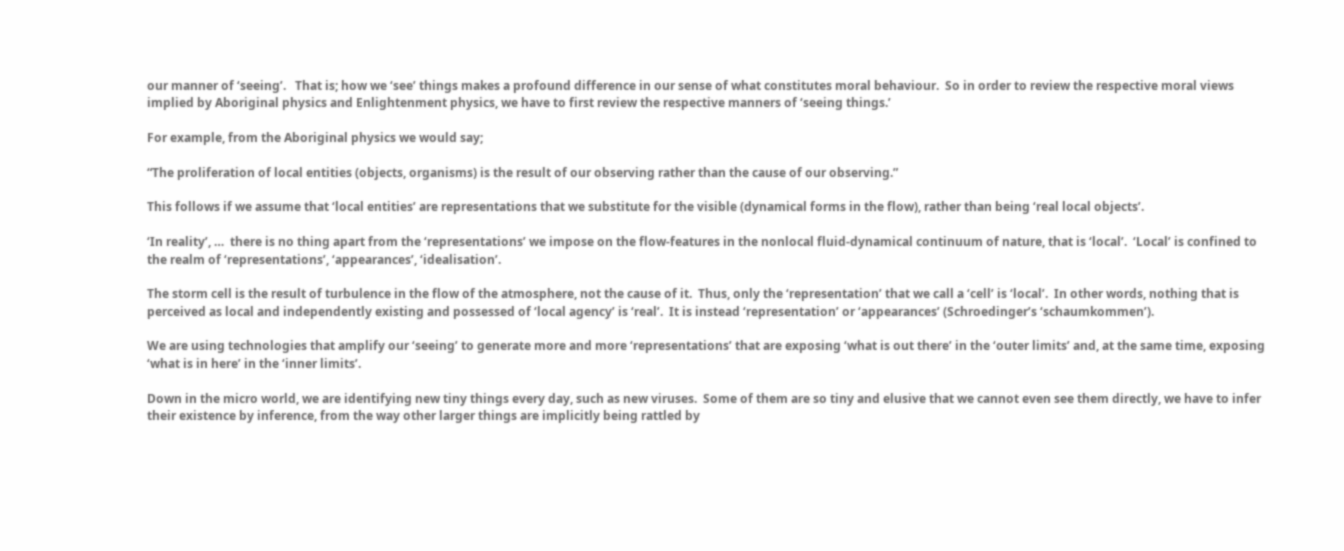our manner of ‘seeing’.   That is; how we ‘see’ things makes a profound difference in our sense of what constitutes moral behaviour.  So in order to review the respective moral views implied by Aboriginal physics and Enlightenment physics, we have to first review the respective manners of ‘seeing things.’

For example, from the Aboriginal physics we would say;

“The proliferation of local entities (objects, organisms) is the result of our observing rather than the cause of our observing.”

This follows if we assume that ‘local entities’ are representations that we substitute for the visible (dynamical forms in the flow), rather than being ‘real local objects’.

‘In reality’, …  there is no thing apart from the ‘representations’ we impose on the flow-features in the nonlocal fluid-dynamical continuum of nature, that is ‘local’.  ‘Local’ is confined to the realm of ‘representations’, ‘appearances’, ‘idealisation’.

The storm cell is the result of turbulence in the flow of the atmosphere, not the cause of it.  Thus, only the ‘representation’ that we call a ‘cell’ is ‘local’.  In other words, nothing that is perceived as local and independently existing and possessed of ‘local agency’ is ‘real’.  It is instead ‘representation’ or ‘appearances’ (Schroedinger’s ‘schaumkommen’).

We are using technologies that amplify our ‘seeing’ to generate more and more ‘representations’ that are exposing ‘what is out there’ in the ‘outer limits’ and, at the same time, exposing ‘what is in here’ in the ‘inner limits’.

Down in the micro world, we are identifying new tiny things every day, such as new viruses.  Some of them are so tiny and elusive that we cannot even see them directly, we have to infer their existence by inference, from the way other larger things are implicitly being rattled by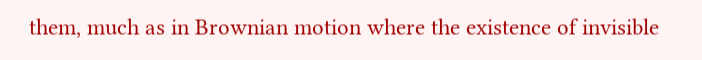them, much as in Brownian motion where the existence of invisible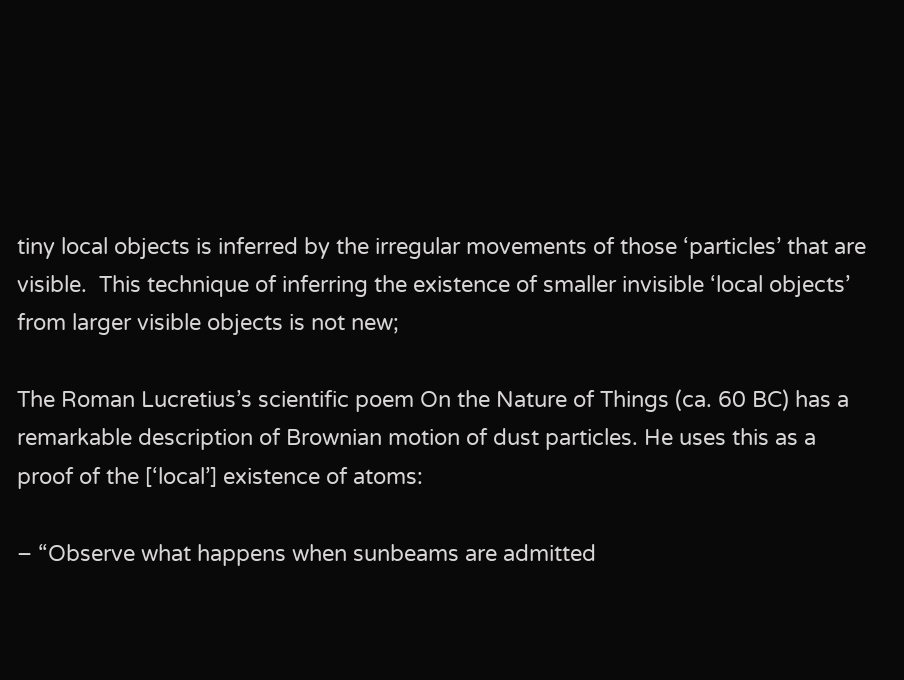tiny local objects is inferred by the irregular movements of those ‘particles’ that are visible.  This technique of inferring the existence of smaller invisible ‘local objects’ from larger visible objects is not new;

The Roman Lucretius’s scientific poem On the Nature of Things (ca. 60 BC) has a remarkable description of Brownian motion of dust particles. He uses this as a proof of the [‘local’] existence of atoms:

– “Observe what happens when sunbeams are admitted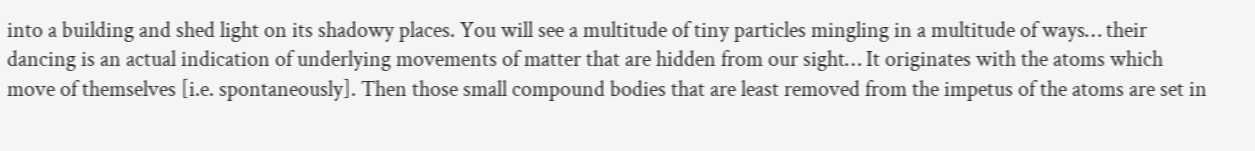into a building and shed light on its shadowy places. You will see a multitude of tiny particles mingling in a multitude of ways… their dancing is an actual indication of underlying movements of matter that are hidden from our sight… It originates with the atoms which move of themselves [i.e. spontaneously]. Then those small compound bodies that are least removed from the impetus of the atoms are set in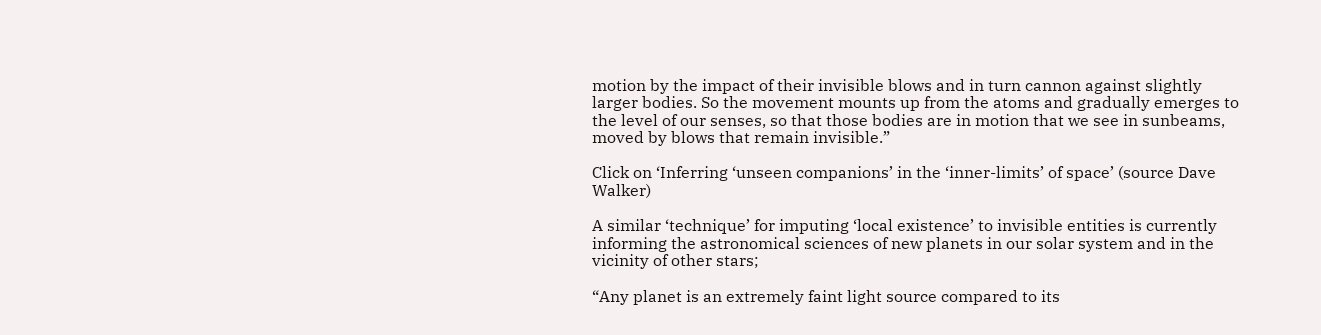motion by the impact of their invisible blows and in turn cannon against slightly larger bodies. So the movement mounts up from the atoms and gradually emerges to the level of our senses, so that those bodies are in motion that we see in sunbeams, moved by blows that remain invisible.”

Click on ‘Inferring ‘unseen companions’ in the ‘inner-limits’ of space’ (source Dave Walker)

A similar ‘technique’ for imputing ‘local existence’ to invisible entities is currently informing the astronomical sciences of new planets in our solar system and in the vicinity of other stars;

“Any planet is an extremely faint light source compared to its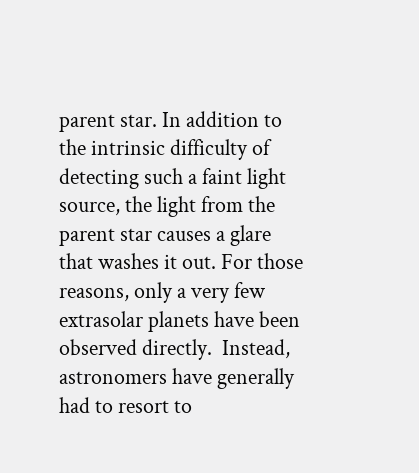parent star. In addition to the intrinsic difficulty of detecting such a faint light source, the light from the parent star causes a glare that washes it out. For those reasons, only a very few extrasolar planets have been observed directly.  Instead, astronomers have generally had to resort to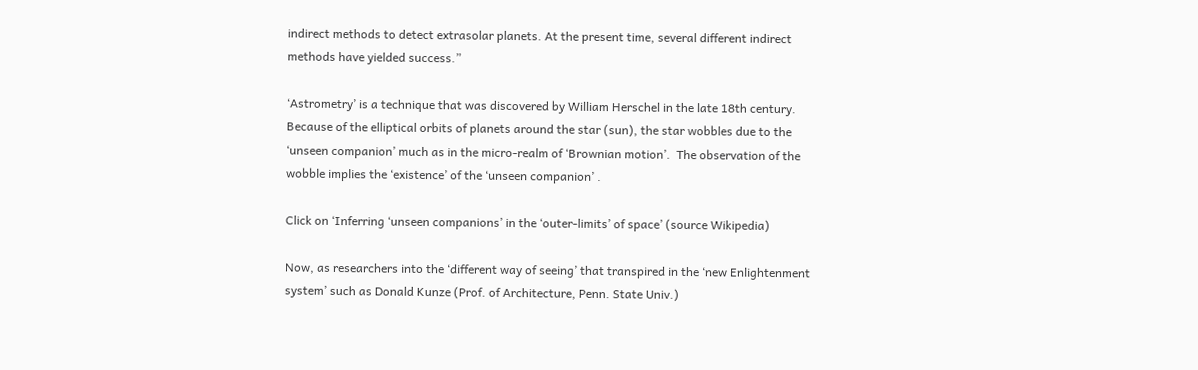indirect methods to detect extrasolar planets. At the present time, several different indirect methods have yielded success.”

‘Astrometry’ is a technique that was discovered by William Herschel in the late 18th century.  Because of the elliptical orbits of planets around the star (sun), the star wobbles due to the ‘unseen companion’ much as in the micro-realm of ‘Brownian motion’.  The observation of the wobble implies the ‘existence’ of the ‘unseen companion’ .

Click on ‘Inferring ‘unseen companions’ in the ‘outer-limits’ of space’ (source Wikipedia)

Now, as researchers into the ‘different way of seeing’ that transpired in the ‘new Enlightenment system’ such as Donald Kunze (Prof. of Architecture, Penn. State Univ.)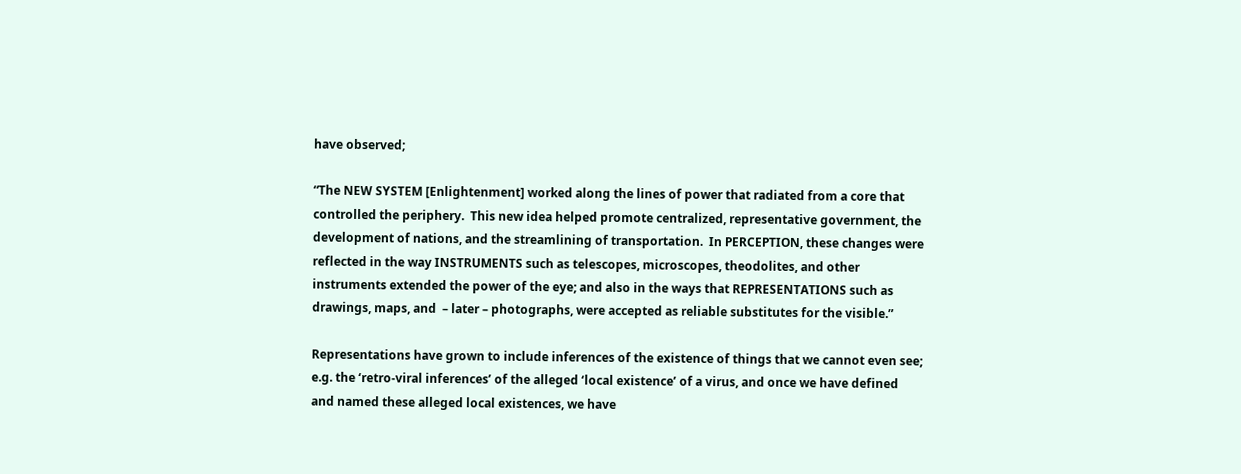have observed;

“The NEW SYSTEM [Enlightenment] worked along the lines of power that radiated from a core that controlled the periphery.  This new idea helped promote centralized, representative government, the development of nations, and the streamlining of transportation.  In PERCEPTION, these changes were reflected in the way INSTRUMENTS such as telescopes, microscopes, theodolites, and other instruments extended the power of the eye; and also in the ways that REPRESENTATIONS such as drawings, maps, and  – later – photographs, were accepted as reliable substitutes for the visible.”

Representations have grown to include inferences of the existence of things that we cannot even see; e.g. the ‘retro-viral inferences’ of the alleged ‘local existence’ of a virus, and once we have defined and named these alleged local existences, we have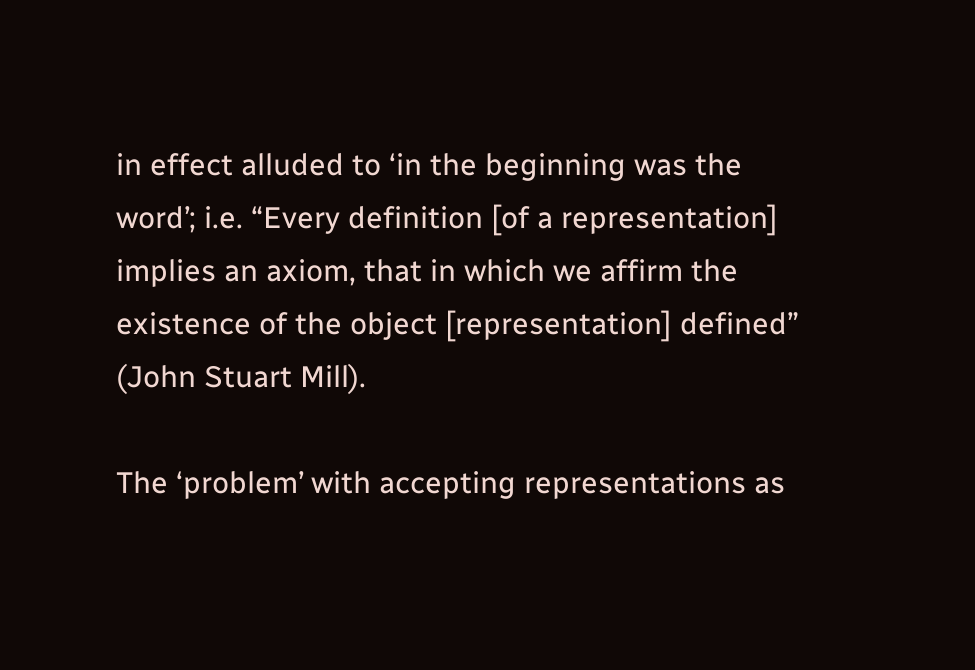in effect alluded to ‘in the beginning was the word’; i.e. “Every definition [of a representation]  implies an axiom, that in which we affirm the existence of the object [representation] defined” (John Stuart Mill).

The ‘problem’ with accepting representations as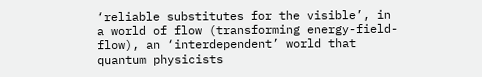‘reliable substitutes for the visible’, in a world of flow (transforming energy-field-flow), an ‘interdependent’ world that quantum physicists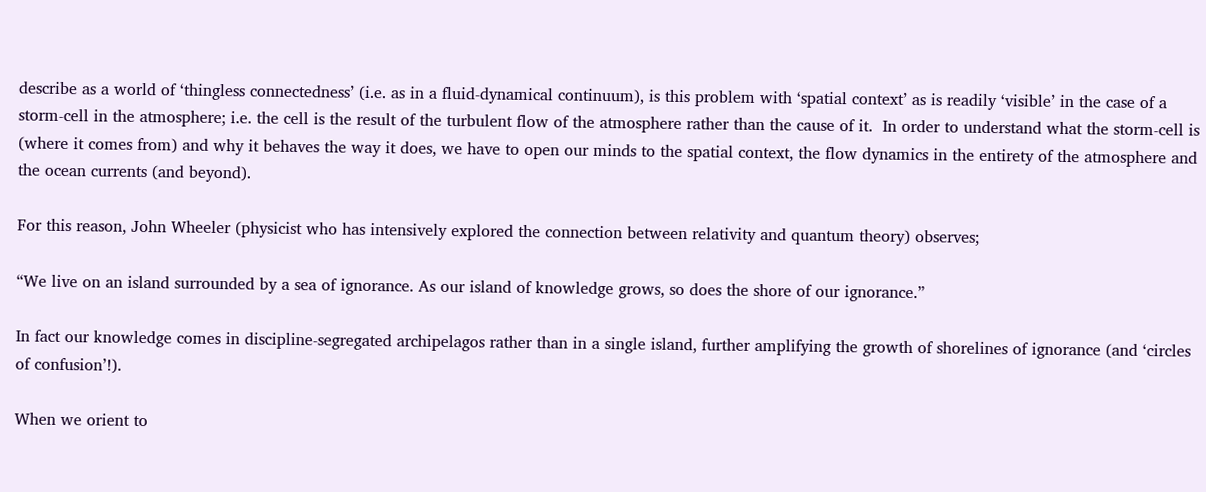describe as a world of ‘thingless connectedness’ (i.e. as in a fluid-dynamical continuum), is this problem with ‘spatial context’ as is readily ‘visible’ in the case of a storm-cell in the atmosphere; i.e. the cell is the result of the turbulent flow of the atmosphere rather than the cause of it.  In order to understand what the storm-cell is (where it comes from) and why it behaves the way it does, we have to open our minds to the spatial context, the flow dynamics in the entirety of the atmosphere and the ocean currents (and beyond).

For this reason, John Wheeler (physicist who has intensively explored the connection between relativity and quantum theory) observes;

“We live on an island surrounded by a sea of ignorance. As our island of knowledge grows, so does the shore of our ignorance.”

In fact our knowledge comes in discipline-segregated archipelagos rather than in a single island, further amplifying the growth of shorelines of ignorance (and ‘circles of confusion’!).

When we orient to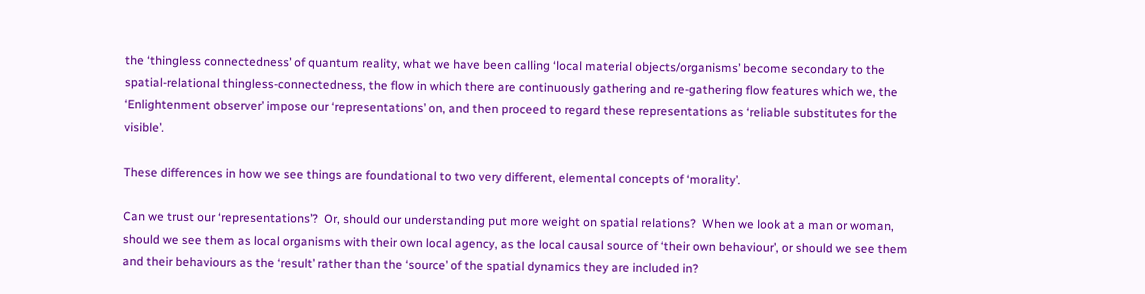the ‘thingless connectedness’ of quantum reality, what we have been calling ‘local material objects/organisms’ become secondary to the spatial-relational thingless-connectedness, the flow in which there are continuously gathering and re-gathering flow features which we, the ‘Enlightenment observer’ impose our ‘representations’ on, and then proceed to regard these representations as ‘reliable substitutes for the visible’.

These differences in how we see things are foundational to two very different, elemental concepts of ‘morality’.

Can we trust our ‘representations’?  Or, should our understanding put more weight on spatial relations?  When we look at a man or woman, should we see them as local organisms with their own local agency, as the local causal source of ‘their own behaviour’, or should we see them and their behaviours as the ‘result’ rather than the ‘source’ of the spatial dynamics they are included in?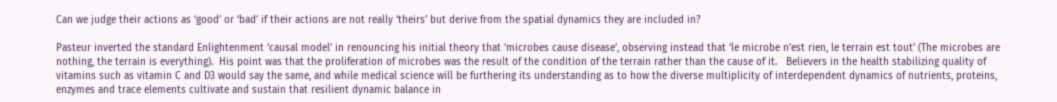Can we judge their actions as ‘good’ or ‘bad’ if their actions are not really ‘theirs’ but derive from the spatial dynamics they are included in?

Pasteur inverted the standard Enlightenment ‘causal model’ in renouncing his initial theory that ‘microbes cause disease’, observing instead that ‘le microbe n’est rien, le terrain est tout’ (The microbes are nothing, the terrain is everything).  His point was that the proliferation of microbes was the result of the condition of the terrain rather than the cause of it.   Believers in the health stabilizing quality of vitamins such as vitamin C and D3 would say the same, and while medical science will be furthering its understanding as to how the diverse multiplicity of interdependent dynamics of nutrients, proteins, enzymes and trace elements cultivate and sustain that resilient dynamic balance in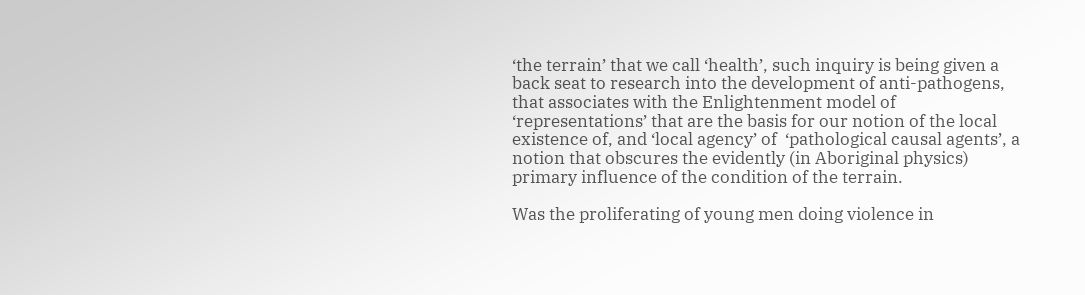‘the terrain’ that we call ‘health’, such inquiry is being given a back seat to research into the development of anti-pathogens, that associates with the Enlightenment model of ‘representations’ that are the basis for our notion of the local existence of, and ‘local agency’ of  ‘pathological causal agents’, a notion that obscures the evidently (in Aboriginal physics) primary influence of the condition of the terrain.

Was the proliferating of young men doing violence in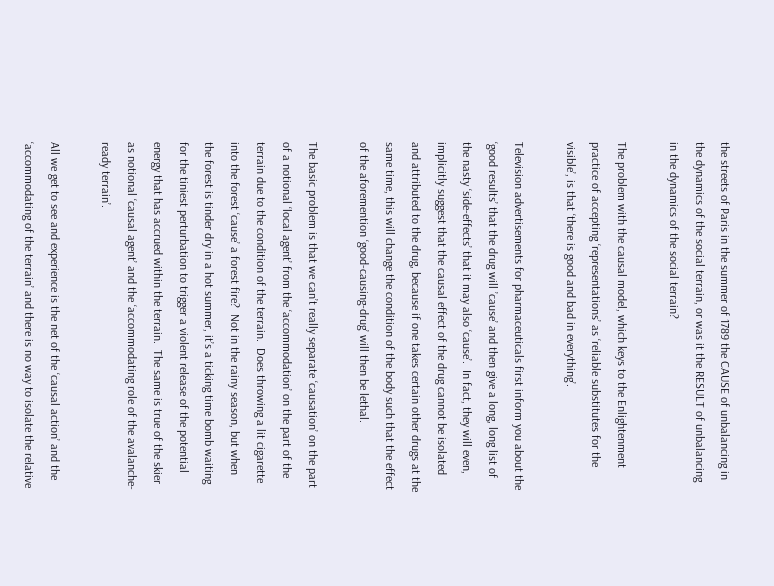the streets of Paris in the summer of 1789 the CAUSE of unbalancing in the dynamics of the social terrain, or was it the RESULT of unbalancing in the dynamics of the social terrain?

The problem with the causal model, which keys to the Enlightenment practice of accepting ‘representations’ as ‘reliable substitutes for the visible’, is that ‘there is good and bad in everything’.

Television advertisements for pharmaceuticals first inform you about the ‘good results’ that the drug will ’cause’ and then give a long, long list of the nasty ‘side-effects’ that it may also ‘cause’.  In fact, they will even, implicitly suggest that the causal effect of the drug cannot be isolated and attributed to the drug, because if one takes certain other drugs at the same time, this will change the condition of the body such that the effect of the aforemention ‘good-causing-drug’ will then be lethal.

The basic problem is that we can’t really separate ‘causation’ on the part of a notional ‘local agent’ from the ‘accommodation’ on the part of the terrain due to the condition of the terrain.  Does throwing a lit cigarette into the forest ‘cause’ a forest fire?  Not in the rainy season, but when the forest is tinder dry in a hot summer, it’s a ticking time bomb waiting for the tiniest perturbation to trigger a violent release of the potential energy that has accrued within the terrain.  The same is true of the skier as notional ‘causal agent’ and the ‘accommodating role of the avalanche-ready terrain’.

All we get to see and experience is the net of the ‘causal action’ and the ‘accommodating of the terrain’ and there is no way to isolate the relative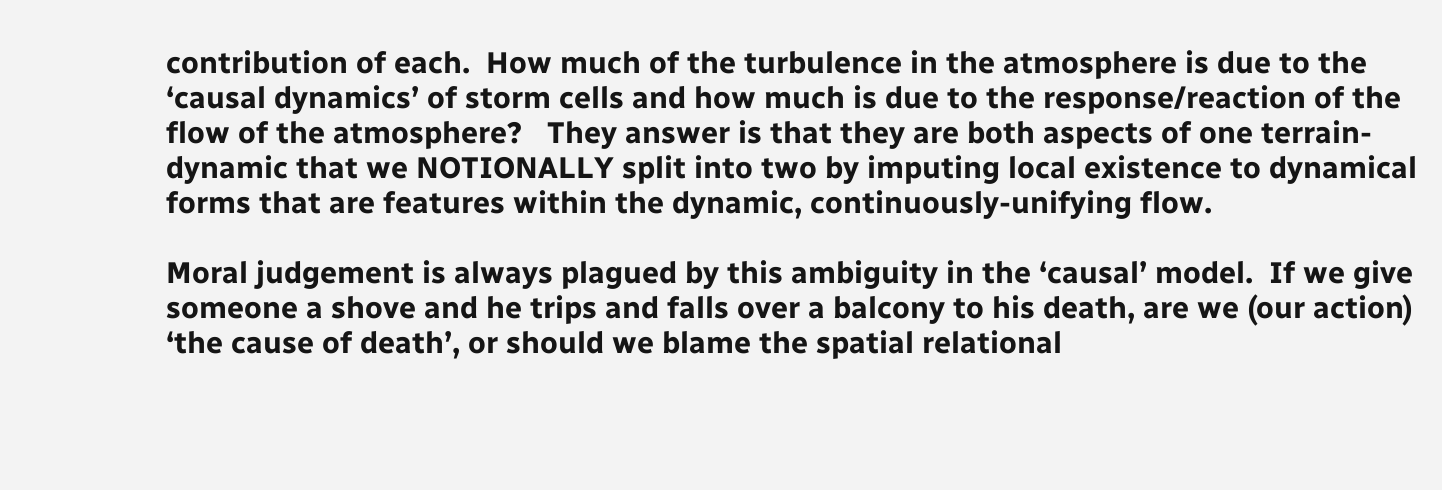contribution of each.  How much of the turbulence in the atmosphere is due to the ‘causal dynamics’ of storm cells and how much is due to the response/reaction of the flow of the atmosphere?   They answer is that they are both aspects of one terrain-dynamic that we NOTIONALLY split into two by imputing local existence to dynamical forms that are features within the dynamic, continuously-unifying flow.

Moral judgement is always plagued by this ambiguity in the ‘causal’ model.  If we give someone a shove and he trips and falls over a balcony to his death, are we (our action) ‘the cause of death’, or should we blame the spatial relational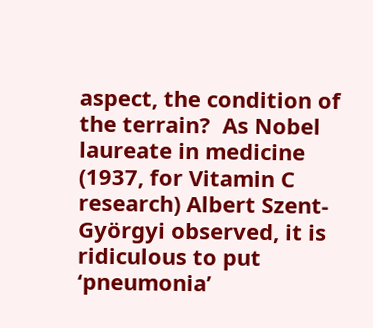aspect, the condition of the terrain?  As Nobel laureate in medicine (1937, for Vitamin C research) Albert Szent-Györgyi observed, it is ridiculous to put ‘pneumonia’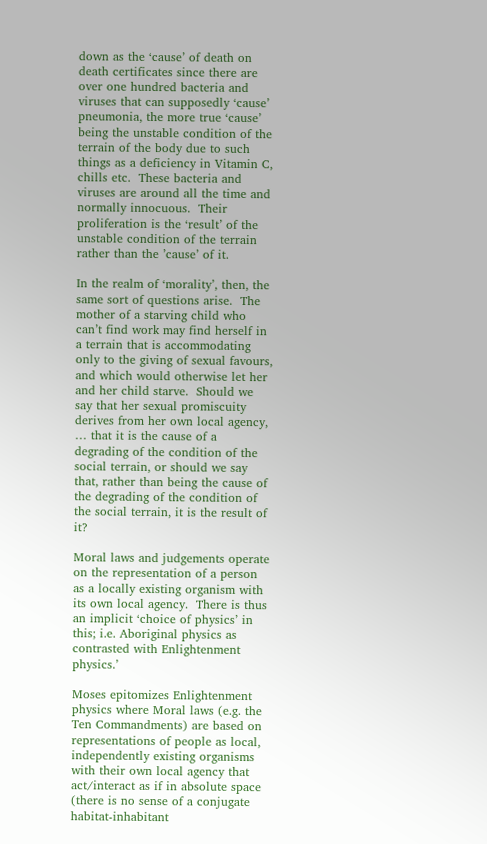down as the ‘cause’ of death on death certificates since there are over one hundred bacteria and viruses that can supposedly ‘cause’ pneumonia, the more true ‘cause’ being the unstable condition of the terrain of the body due to such things as a deficiency in Vitamin C, chills etc.  These bacteria and viruses are around all the time and normally innocuous.  Their proliferation is the ‘result’ of the unstable condition of the terrain rather than the ’cause’ of it.

In the realm of ‘morality’, then, the same sort of questions arise.  The mother of a starving child who can’t find work may find herself in a terrain that is accommodating only to the giving of sexual favours, and which would otherwise let her and her child starve.  Should we say that her sexual promiscuity derives from her own local agency, … that it is the cause of a degrading of the condition of the social terrain, or should we say that, rather than being the cause of the degrading of the condition of the social terrain, it is the result of it?

Moral laws and judgements operate on the representation of a person as a locally existing organism with its own local agency.  There is thus an implicit ‘choice of physics’ in this; i.e. Aboriginal physics as contrasted with Enlightenment physics.’

Moses epitomizes Enlightenment physics where Moral laws (e.g. the Ten Commandments) are based on representations of people as local, independently existing organisms with their own local agency that act/interact as if in absolute space (there is no sense of a conjugate habitat-inhabitant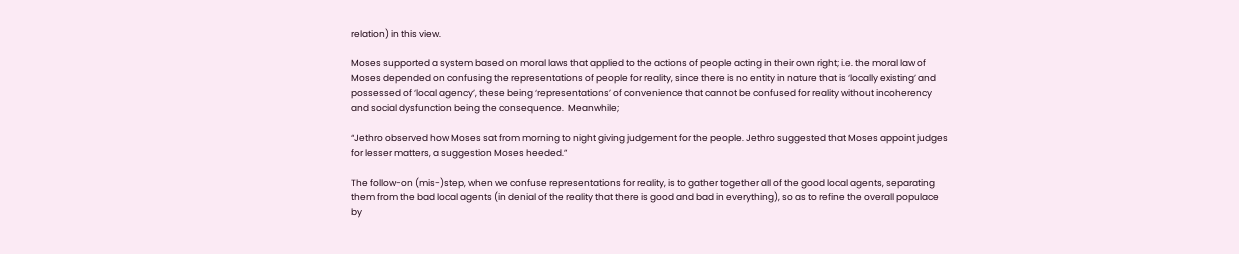relation) in this view.

Moses supported a system based on moral laws that applied to the actions of people acting in their own right; i.e. the moral law of Moses depended on confusing the representations of people for reality, since there is no entity in nature that is ‘locally existing’ and possessed of ‘local agency’, these being ‘representations’ of convenience that cannot be confused for reality without incoherency and social dysfunction being the consequence.  Meanwhile;

“Jethro observed how Moses sat from morning to night giving judgement for the people. Jethro suggested that Moses appoint judges for lesser matters, a suggestion Moses heeded.”

The follow-on (mis-)step, when we confuse representations for reality, is to gather together all of the good local agents, separating them from the bad local agents (in denial of the reality that there is good and bad in everything), so as to refine the overall populace by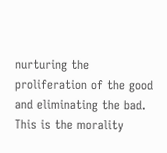nurturing the proliferation of the good and eliminating the bad.  This is the morality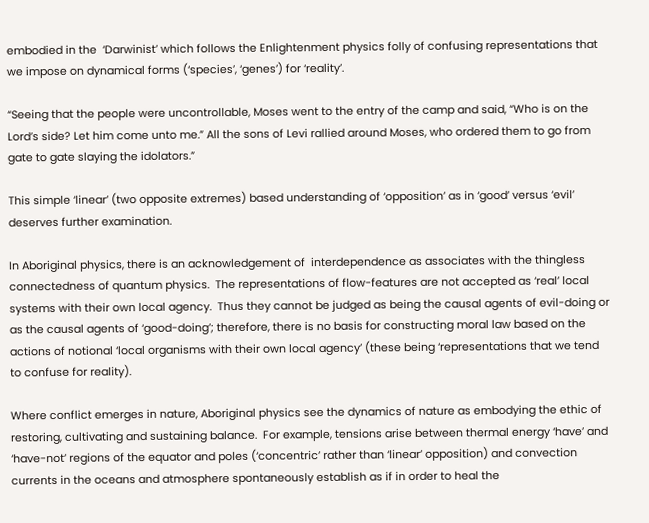embodied in the  ‘Darwinist’ which follows the Enlightenment physics folly of confusing representations that we impose on dynamical forms (‘species’, ‘genes’) for ‘reality’.

“Seeing that the people were uncontrollable, Moses went to the entry of the camp and said, “Who is on the Lord’s side? Let him come unto me.” All the sons of Levi rallied around Moses, who ordered them to go from gate to gate slaying the idolators.”

This simple ‘linear’ (two opposite extremes) based understanding of ‘opposition’ as in ‘good’ versus ‘evil’ deserves further examination.

In Aboriginal physics, there is an acknowledgement of  interdependence as associates with the thingless connectedness of quantum physics.  The representations of flow-features are not accepted as ‘real’ local systems with their own local agency.  Thus they cannot be judged as being the causal agents of evil-doing or as the causal agents of ‘good-doing’; therefore, there is no basis for constructing moral law based on the actions of notional ‘local organisms with their own local agency’ (these being ‘representations that we tend to confuse for reality).

Where conflict emerges in nature, Aboriginal physics see the dynamics of nature as embodying the ethic of restoring, cultivating and sustaining balance.  For example, tensions arise between thermal energy ‘have’ and ‘have-not’ regions of the equator and poles (‘concentric’ rather than ‘linear’ opposition) and convection currents in the oceans and atmosphere spontaneously establish as if in order to heal the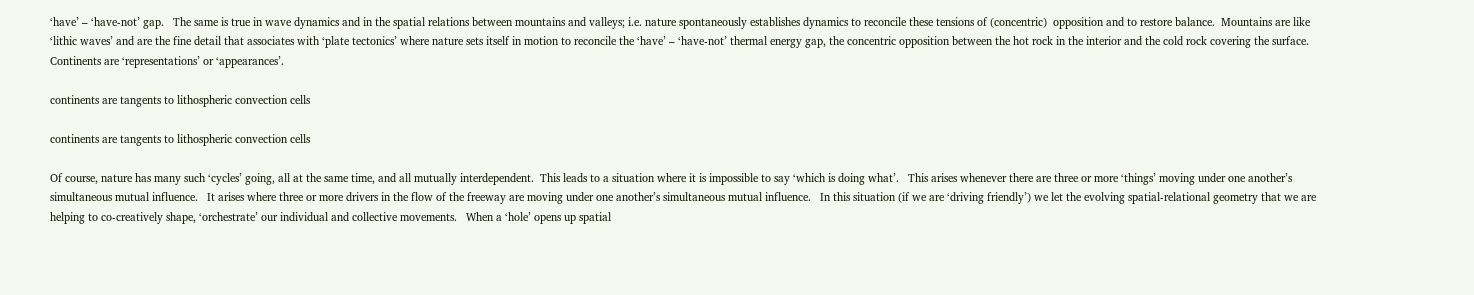‘have’ – ‘have-not’ gap.   The same is true in wave dynamics and in the spatial relations between mountains and valleys; i.e. nature spontaneously establishes dynamics to reconcile these tensions of (concentric)  opposition and to restore balance.  Mountains are like ‘lithic waves’ and are the fine detail that associates with ‘plate tectonics’ where nature sets itself in motion to reconcile the ‘have’ – ‘have-not’ thermal energy gap, the concentric opposition between the hot rock in the interior and the cold rock covering the surface.   Continents are ‘representations’ or ‘appearances’.

continents are tangents to lithospheric convection cells

continents are tangents to lithospheric convection cells

Of course, nature has many such ‘cycles’ going, all at the same time, and all mutually interdependent.  This leads to a situation where it is impossible to say ‘which is doing what’.   This arises whenever there are three or more ‘things’ moving under one another’s simultaneous mutual influence.   It arises where three or more drivers in the flow of the freeway are moving under one another’s simultaneous mutual influence.   In this situation (if we are ‘driving friendly’) we let the evolving spatial-relational geometry that we are helping to co-creatively shape, ‘orchestrate’ our individual and collective movements.   When a ‘hole’ opens up spatial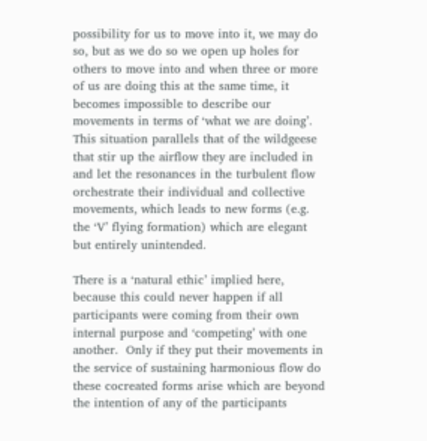possibility for us to move into it, we may do so, but as we do so we open up holes for others to move into and when three or more of us are doing this at the same time, it becomes impossible to describe our movements in terms of ‘what we are doing’.    This situation parallels that of the wildgeese that stir up the airflow they are included in and let the resonances in the turbulent flow orchestrate their individual and collective movements, which leads to new forms (e.g. the ‘V’ flying formation) which are elegant but entirely unintended.

There is a ‘natural ethic’ implied here, because this could never happen if all participants were coming from their own internal purpose and ‘competing’ with one another.  Only if they put their movements in the service of sustaining harmonious flow do these cocreated forms arise which are beyond the intention of any of the participants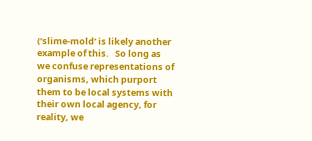(‘slime-mold’ is likely another example of this.   So long as we confuse representations of organisms, which purport them to be local systems with their own local agency, for reality, we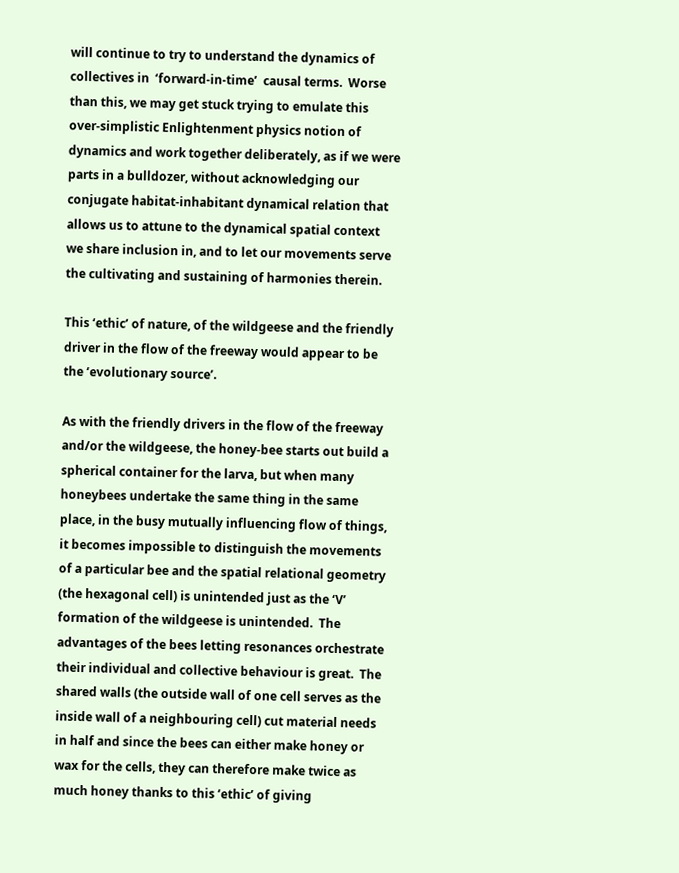will continue to try to understand the dynamics of collectives in  ‘forward-in-time’  causal terms.  Worse than this, we may get stuck trying to emulate this over-simplistic Enlightenment physics notion of dynamics and work together deliberately, as if we were parts in a bulldozer, without acknowledging our conjugate habitat-inhabitant dynamical relation that allows us to attune to the dynamical spatial context we share inclusion in, and to let our movements serve the cultivating and sustaining of harmonies therein.

This ‘ethic’ of nature, of the wildgeese and the friendly driver in the flow of the freeway would appear to be the ‘evolutionary source’.

As with the friendly drivers in the flow of the freeway and/or the wildgeese, the honey-bee starts out build a spherical container for the larva, but when many honeybees undertake the same thing in the same place, in the busy mutually influencing flow of things, it becomes impossible to distinguish the movements of a particular bee and the spatial relational geometry (the hexagonal cell) is unintended just as the ‘V’ formation of the wildgeese is unintended.  The advantages of the bees letting resonances orchestrate their individual and collective behaviour is great.  The shared walls (the outside wall of one cell serves as the inside wall of a neighbouring cell) cut material needs in half and since the bees can either make honey or wax for the cells, they can therefore make twice as much honey thanks to this ‘ethic’ of giving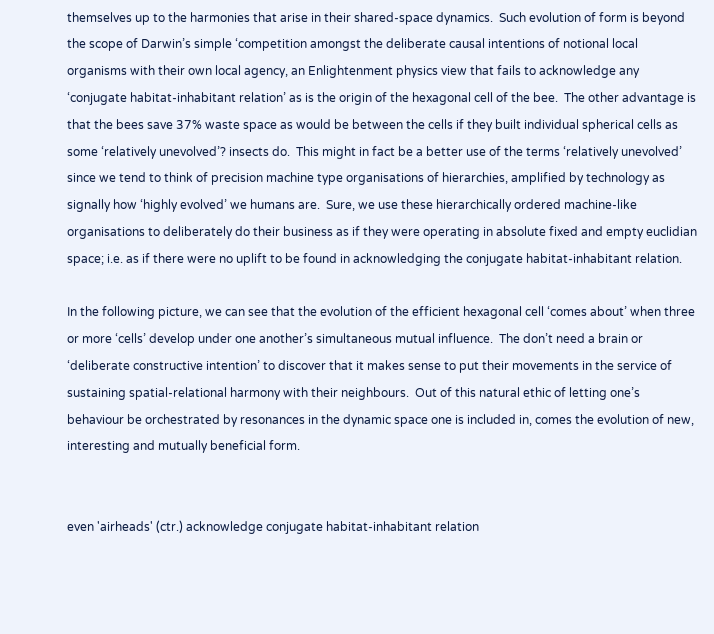themselves up to the harmonies that arise in their shared-space dynamics.  Such evolution of form is beyond the scope of Darwin’s simple ‘competition amongst the deliberate causal intentions of notional local organisms with their own local agency, an Enlightenment physics view that fails to acknowledge any ‘conjugate habitat-inhabitant relation’ as is the origin of the hexagonal cell of the bee.  The other advantage is that the bees save 37% waste space as would be between the cells if they built individual spherical cells as some ‘relatively unevolved’? insects do.  This might in fact be a better use of the terms ‘relatively unevolved’ since we tend to think of precision machine type organisations of hierarchies, amplified by technology as signally how ‘highly evolved’ we humans are.  Sure, we use these hierarchically ordered machine-like organisations to deliberately do their business as if they were operating in absolute fixed and empty euclidian space; i.e. as if there were no uplift to be found in acknowledging the conjugate habitat-inhabitant relation.

In the following picture, we can see that the evolution of the efficient hexagonal cell ‘comes about’ when three or more ‘cells’ develop under one another’s simultaneous mutual influence.  The don’t need a brain or ‘deliberate constructive intention’ to discover that it makes sense to put their movements in the service of sustaining spatial-relational harmony with their neighbours.  Out of this natural ethic of letting one’s behaviour be orchestrated by resonances in the dynamic space one is included in, comes the evolution of new, interesting and mutually beneficial form.


even 'airheads' (ctr.) acknowledge conjugate habitat-inhabitant relation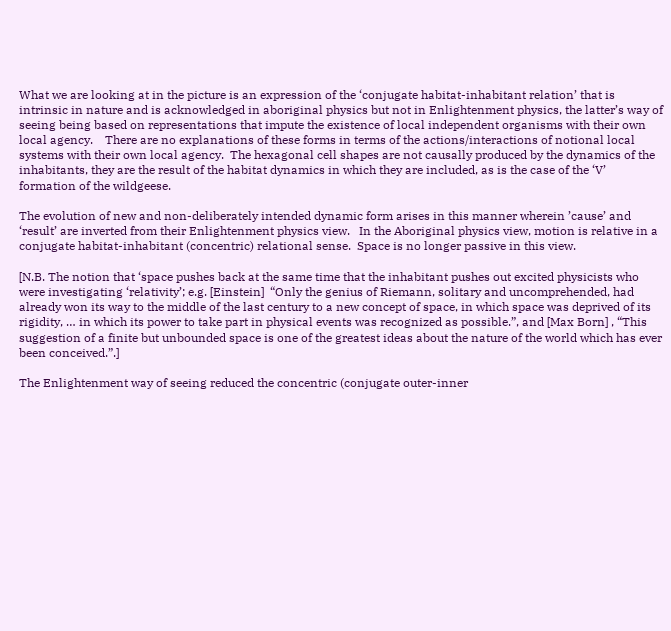What we are looking at in the picture is an expression of the ‘conjugate habitat-inhabitant relation’ that is intrinsic in nature and is acknowledged in aboriginal physics but not in Enlightenment physics, the latter’s way of seeing being based on representations that impute the existence of local independent organisms with their own local agency.    There are no explanations of these forms in terms of the actions/interactions of notional local systems with their own local agency.  The hexagonal cell shapes are not causally produced by the dynamics of the inhabitants, they are the result of the habitat dynamics in which they are included, as is the case of the ‘V’ formation of the wildgeese.

The evolution of new and non-deliberately intended dynamic form arises in this manner wherein ’cause’ and ‘result’ are inverted from their Enlightenment physics view.   In the Aboriginal physics view, motion is relative in a conjugate habitat-inhabitant (concentric) relational sense.  Space is no longer passive in this view.

[N.B. The notion that ‘space pushes back at the same time that the inhabitant pushes out excited physicists who were investigating ‘relativity’; e.g. [Einstein]  “Only the genius of Riemann, solitary and uncomprehended, had already won its way to the middle of the last century to a new concept of space, in which space was deprived of its rigidity, … in which its power to take part in physical events was recognized as possible.”, and [Max Born] , “This suggestion of a finite but unbounded space is one of the greatest ideas about the nature of the world which has ever been conceived.”.]

The Enlightenment way of seeing reduced the concentric (conjugate outer-inner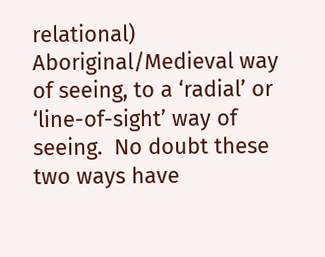relational) Aboriginal/Medieval way of seeing, to a ‘radial’ or ‘line-of-sight’ way of seeing.  No doubt these two ways have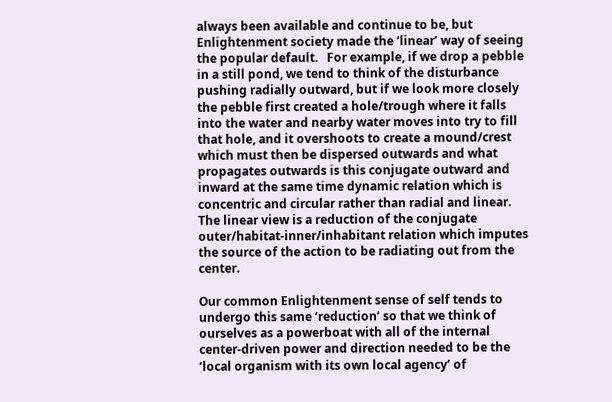always been available and continue to be, but Enlightenment society made the ‘linear’ way of seeing the popular default.   For example, if we drop a pebble in a still pond, we tend to think of the disturbance pushing radially outward, but if we look more closely the pebble first created a hole/trough where it falls into the water and nearby water moves into try to fill that hole, and it overshoots to create a mound/crest which must then be dispersed outwards and what propagates outwards is this conjugate outward and inward at the same time dynamic relation which is concentric and circular rather than radial and linear.  The linear view is a reduction of the conjugate outer/habitat-inner/inhabitant relation which imputes the source of the action to be radiating out from the center.

Our common Enlightenment sense of self tends to undergo this same ‘reduction’ so that we think of ourselves as a powerboat with all of the internal center-driven power and direction needed to be the ‘local organism with its own local agency’ of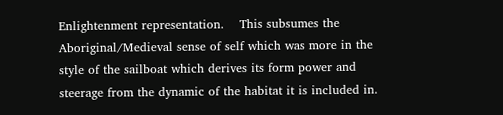Enlightenment representation.    This subsumes the Aboriginal/Medieval sense of self which was more in the style of the sailboat which derives its form power and steerage from the dynamic of the habitat it is included in.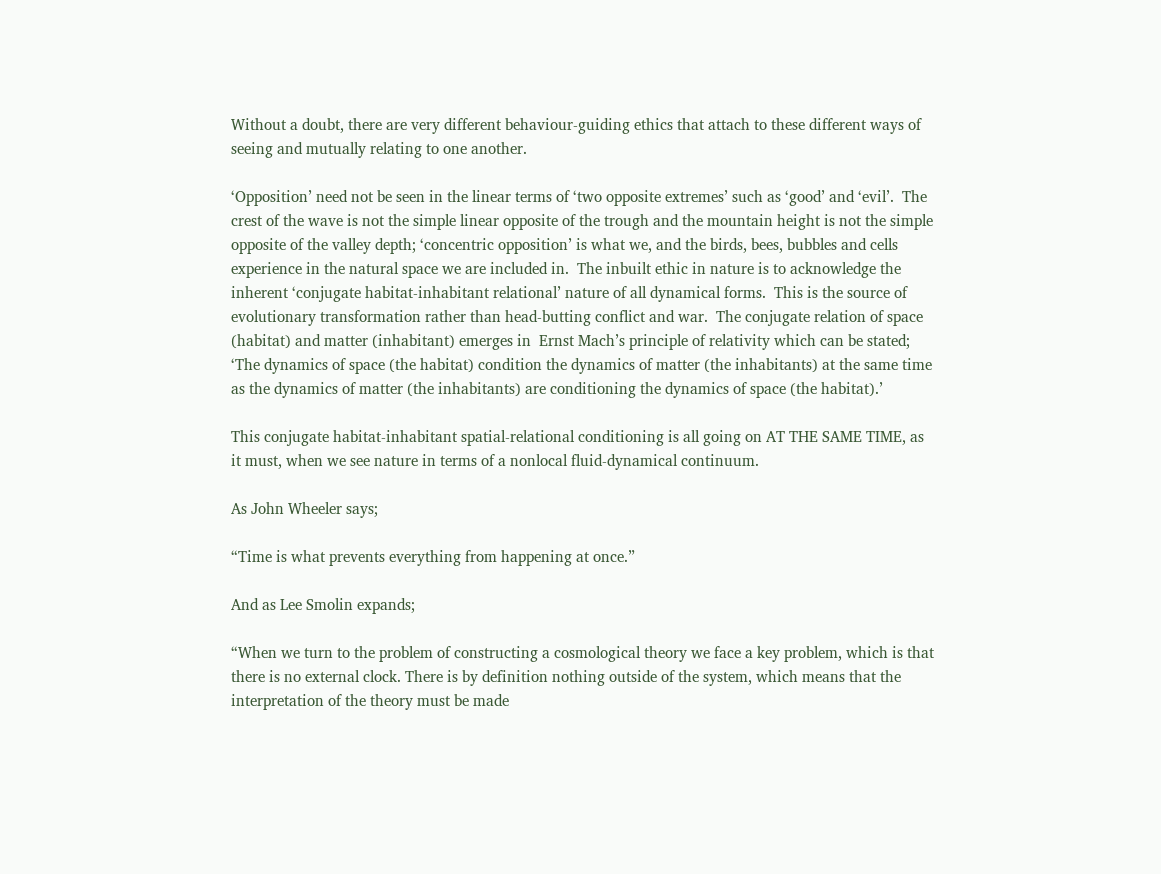Without a doubt, there are very different behaviour-guiding ethics that attach to these different ways of seeing and mutually relating to one another.

‘Opposition’ need not be seen in the linear terms of ‘two opposite extremes’ such as ‘good’ and ‘evil’.  The crest of the wave is not the simple linear opposite of the trough and the mountain height is not the simple opposite of the valley depth; ‘concentric opposition’ is what we, and the birds, bees, bubbles and cells experience in the natural space we are included in.  The inbuilt ethic in nature is to acknowledge the inherent ‘conjugate habitat-inhabitant relational’ nature of all dynamical forms.  This is the source of evolutionary transformation rather than head-butting conflict and war.  The conjugate relation of space (habitat) and matter (inhabitant) emerges in  Ernst Mach’s principle of relativity which can be stated; ‘The dynamics of space (the habitat) condition the dynamics of matter (the inhabitants) at the same time  as the dynamics of matter (the inhabitants) are conditioning the dynamics of space (the habitat).’

This conjugate habitat-inhabitant spatial-relational conditioning is all going on AT THE SAME TIME, as it must, when we see nature in terms of a nonlocal fluid-dynamical continuum.

As John Wheeler says;

“Time is what prevents everything from happening at once.”

And as Lee Smolin expands;

“When we turn to the problem of constructing a cosmological theory we face a key problem, which is that there is no external clock. There is by definition nothing outside of the system, which means that the interpretation of the theory must be made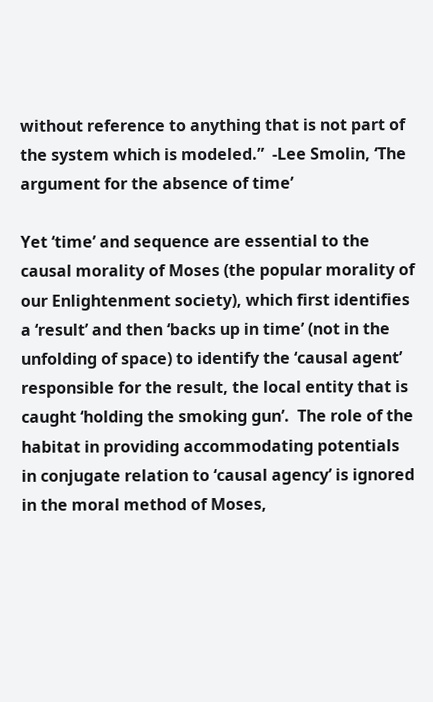without reference to anything that is not part of the system which is modeled.”  -Lee Smolin, ‘The argument for the absence of time’

Yet ‘time’ and sequence are essential to the causal morality of Moses (the popular morality of our Enlightenment society), which first identifies a ‘result’ and then ‘backs up in time’ (not in the unfolding of space) to identify the ‘causal agent’ responsible for the result, the local entity that is caught ‘holding the smoking gun’.  The role of the habitat in providing accommodating potentials in conjugate relation to ‘causal agency’ is ignored in the moral method of Moses,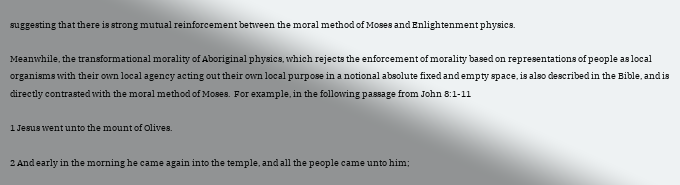suggesting that there is strong mutual reinforcement between the moral method of Moses and Enlightenment physics.

Meanwhile, the transformational morality of Aboriginal physics, which rejects the enforcement of morality based on representations of people as local organisms with their own local agency acting out their own local purpose in a notional absolute fixed and empty space, is also described in the Bible, and is directly contrasted with the moral method of Moses.  For example, in the following passage from John 8:1-11

1 Jesus went unto the mount of Olives.

2 And early in the morning he came again into the temple, and all the people came unto him;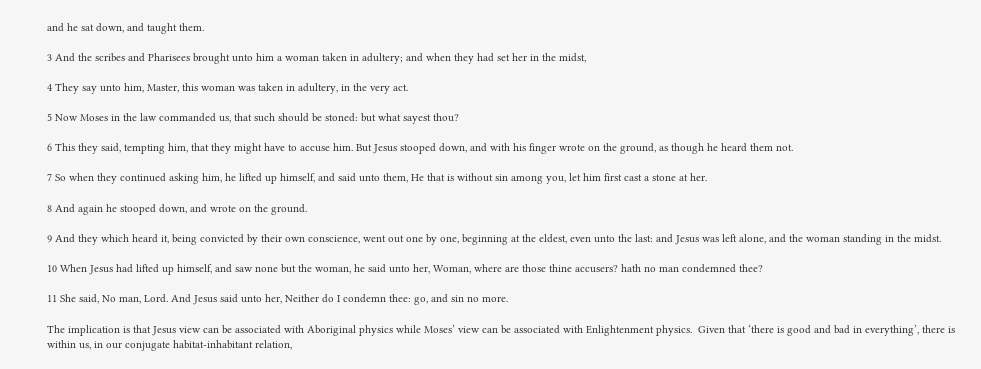and he sat down, and taught them.

3 And the scribes and Pharisees brought unto him a woman taken in adultery; and when they had set her in the midst,

4 They say unto him, Master, this woman was taken in adultery, in the very act.

5 Now Moses in the law commanded us, that such should be stoned: but what sayest thou?

6 This they said, tempting him, that they might have to accuse him. But Jesus stooped down, and with his finger wrote on the ground, as though he heard them not.

7 So when they continued asking him, he lifted up himself, and said unto them, He that is without sin among you, let him first cast a stone at her.

8 And again he stooped down, and wrote on the ground.

9 And they which heard it, being convicted by their own conscience, went out one by one, beginning at the eldest, even unto the last: and Jesus was left alone, and the woman standing in the midst.

10 When Jesus had lifted up himself, and saw none but the woman, he said unto her, Woman, where are those thine accusers? hath no man condemned thee?

11 She said, No man, Lord. And Jesus said unto her, Neither do I condemn thee: go, and sin no more.

The implication is that Jesus view can be associated with Aboriginal physics while Moses’ view can be associated with Enlightenment physics.  Given that ‘there is good and bad in everything’, there is within us, in our conjugate habitat-inhabitant relation,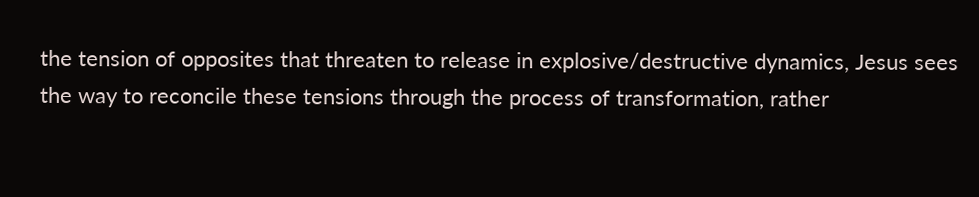the tension of opposites that threaten to release in explosive/destructive dynamics, Jesus sees the way to reconcile these tensions through the process of transformation, rather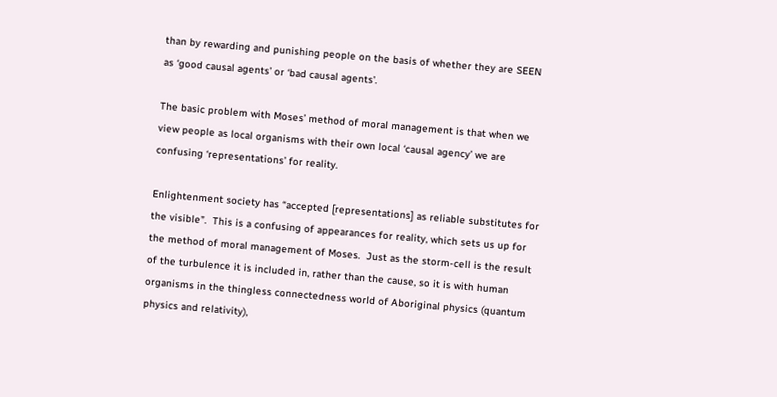than by rewarding and punishing people on the basis of whether they are SEEN as ‘good causal agents’ or ‘bad causal agents’.

The basic problem with Moses’ method of moral management is that when we view people as local organisms with their own local ‘causal agency’ we are confusing ‘representations’ for reality.

Enlightenment society has “accepted [representations] as reliable substitutes for the visible”.  This is a confusing of appearances for reality, which sets us up for the method of moral management of Moses.  Just as the storm-cell is the result of the turbulence it is included in, rather than the cause, so it is with human organisms in the thingless connectedness world of Aboriginal physics (quantum physics and relativity),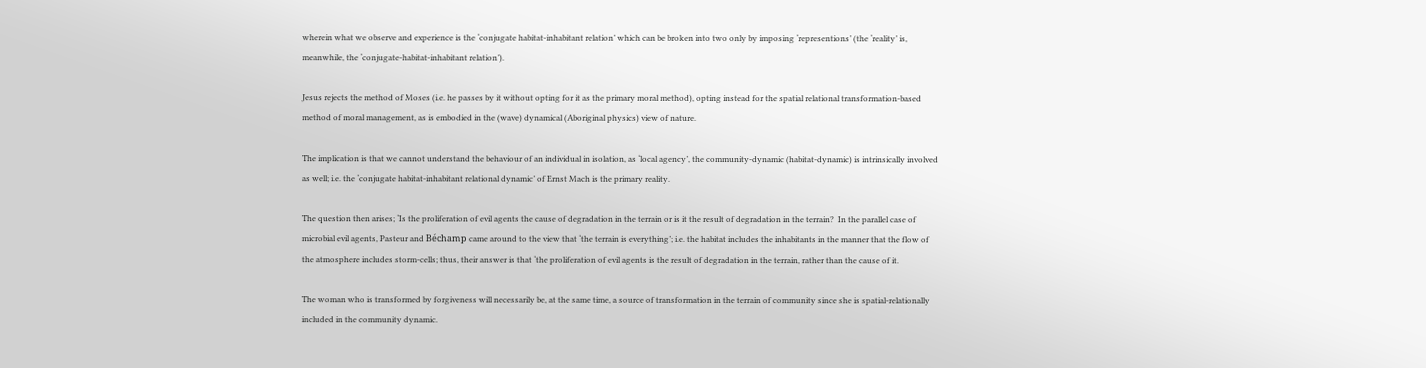wherein what we observe and experience is the ‘conjugate habitat-inhabitant relation’ which can be broken into two only by imposing ‘representions’ (the ‘reality’ is, meanwhile, the ‘conjugate-habitat-inhabitant relation’).

Jesus rejects the method of Moses (i.e. he passes by it without opting for it as the primary moral method), opting instead for the spatial relational transformation-based method of moral management, as is embodied in the (wave) dynamical (Aboriginal physics) view of nature.

The implication is that we cannot understand the behaviour of an individual in isolation, as ‘local agency’, the community-dynamic (habitat-dynamic) is intrinsically involved as well; i.e. the ‘conjugate habitat-inhabitant relational dynamic’ of Ernst Mach is the primary reality.

The question then arises; ‘Is the proliferation of evil agents the cause of degradation in the terrain or is it the result of degradation in the terrain?  In the parallel case of microbial evil agents, Pasteur and Béchamp came around to the view that ‘the terrain is everything’; i.e. the habitat includes the inhabitants in the manner that the flow of the atmosphere includes storm-cells; thus, their answer is that ‘the proliferation of evil agents is the result of degradation in the terrain, rather than the cause of it.

The woman who is transformed by forgiveness will necessarily be, at the same time, a source of transformation in the terrain of community since she is spatial-relationally included in the community dynamic.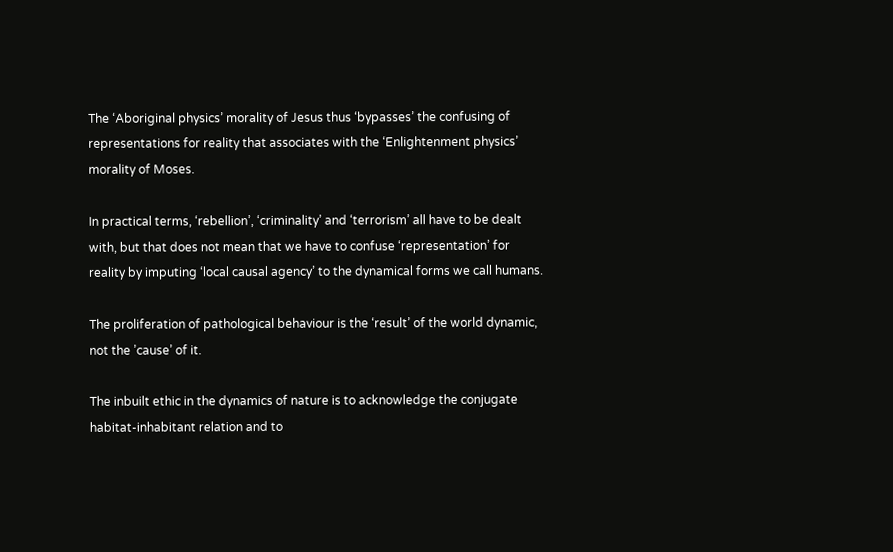The ‘Aboriginal physics’ morality of Jesus thus ‘bypasses’ the confusing of representations for reality that associates with the ‘Enlightenment physics’ morality of Moses.

In practical terms, ‘rebellion’, ‘criminality’ and ‘terrorism’ all have to be dealt with, but that does not mean that we have to confuse ‘representation’ for reality by imputing ‘local causal agency’ to the dynamical forms we call humans.

The proliferation of pathological behaviour is the ‘result’ of the world dynamic, not the ’cause’ of it.

The inbuilt ethic in the dynamics of nature is to acknowledge the conjugate habitat-inhabitant relation and to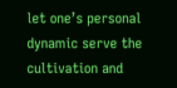let one’s personal dynamic serve the cultivation and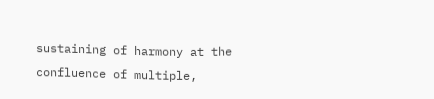sustaining of harmony at the confluence of multiple,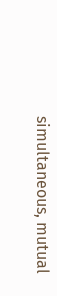simultaneous, mutual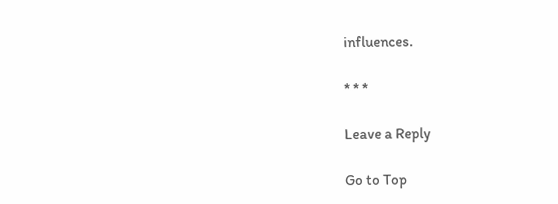influences.

* * *

Leave a Reply

Go to Top